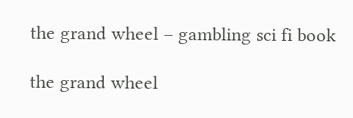the grand wheel – gambling sci fi book

the grand wheel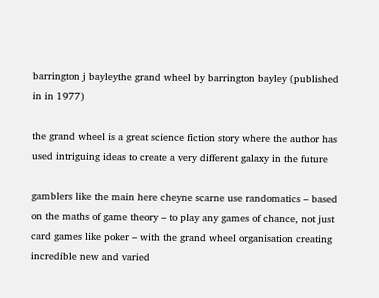barrington j bayleythe grand wheel by barrington bayley (published in in 1977)

the grand wheel is a great science fiction story where the author has used intriguing ideas to create a very different galaxy in the future

gamblers like the main here cheyne scarne use randomatics – based on the maths of game theory – to play any games of chance, not just card games like poker – with the grand wheel organisation creating incredible new and varied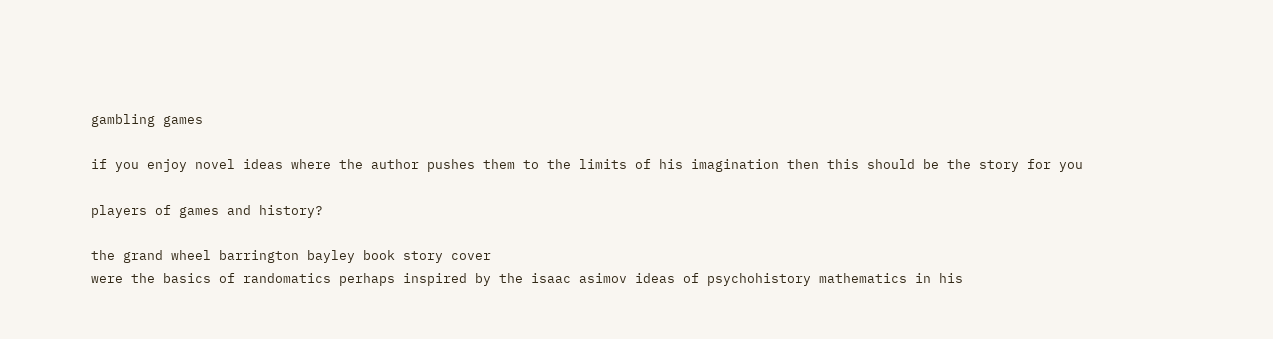gambling games

if you enjoy novel ideas where the author pushes them to the limits of his imagination then this should be the story for you

players of games and history?

the grand wheel barrington bayley book story cover
were the basics of randomatics perhaps inspired by the isaac asimov ideas of psychohistory mathematics in his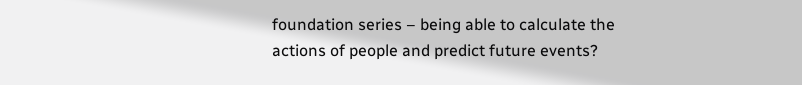foundation series – being able to calculate the actions of people and predict future events?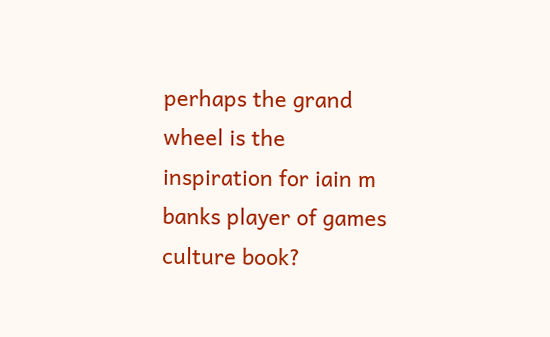perhaps the grand wheel is the inspiration for iain m banks player of games culture book?